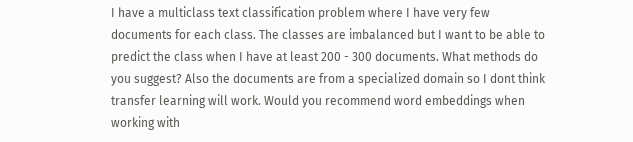I have a multiclass text classification problem where I have very few documents for each class. The classes are imbalanced but I want to be able to predict the class when I have at least 200 - 300 documents. What methods do you suggest? Also the documents are from a specialized domain so I dont think transfer learning will work. Would you recommend word embeddings when working with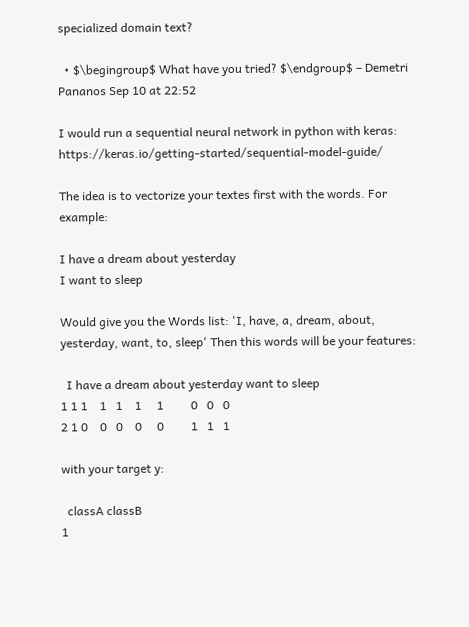specialized domain text?

  • $\begingroup$ What have you tried? $\endgroup$ – Demetri Pananos Sep 10 at 22:52

I would run a sequential neural network in python with keras: https://keras.io/getting-started/sequential-model-guide/

The idea is to vectorize your textes first with the words. For example:

I have a dream about yesterday
I want to sleep

Would give you the Words list: 'I, have, a, dream, about, yesterday, want, to, sleep' Then this words will be your features:

  I have a dream about yesterday want to sleep
1 1 1    1   1    1     1         0   0   0
2 1 0    0   0    0     0         1   1   1

with your target y:

  classA classB
1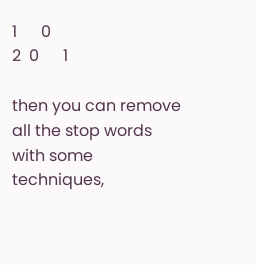1      0
2  0      1

then you can remove all the stop words with some techniques,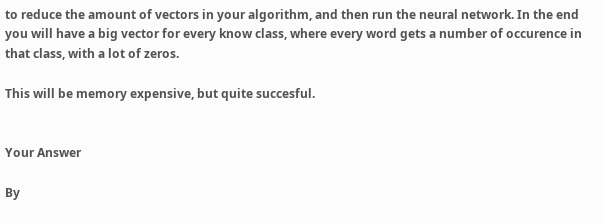to reduce the amount of vectors in your algorithm, and then run the neural network. In the end you will have a big vector for every know class, where every word gets a number of occurence in that class, with a lot of zeros.

This will be memory expensive, but quite succesful.


Your Answer

By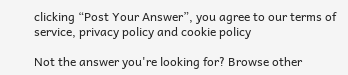clicking “Post Your Answer”, you agree to our terms of service, privacy policy and cookie policy

Not the answer you're looking for? Browse other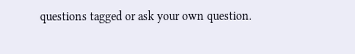questions tagged or ask your own question.